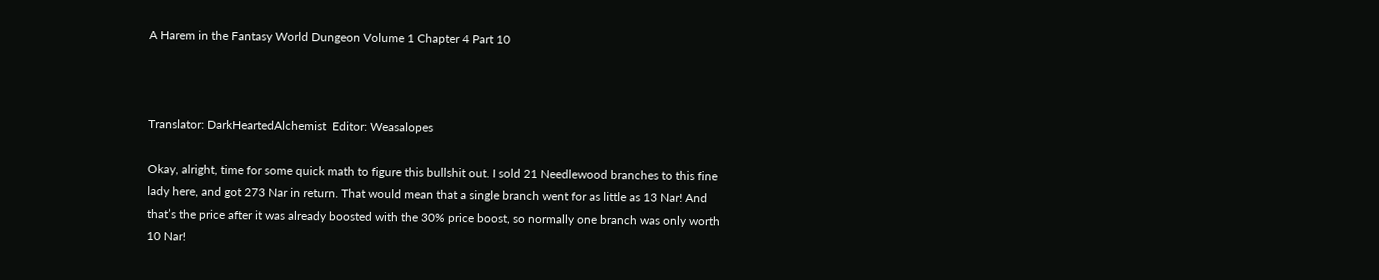A Harem in the Fantasy World Dungeon Volume 1 Chapter 4 Part 10



Translator: DarkHeartedAlchemist  Editor: Weasalopes

Okay, alright, time for some quick math to figure this bullshit out. I sold 21 Needlewood branches to this fine lady here, and got 273 Nar in return. That would mean that a single branch went for as little as 13 Nar! And that’s the price after it was already boosted with the 30% price boost, so normally one branch was only worth 10 Nar!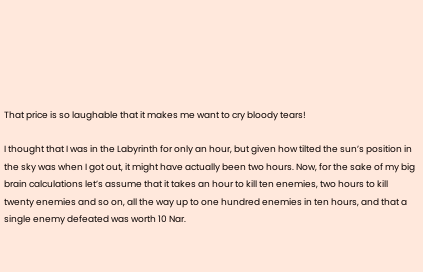That price is so laughable that it makes me want to cry bloody tears!

I thought that I was in the Labyrinth for only an hour, but given how tilted the sun’s position in the sky was when I got out, it might have actually been two hours. Now, for the sake of my big brain calculations let’s assume that it takes an hour to kill ten enemies, two hours to kill twenty enemies and so on, all the way up to one hundred enemies in ten hours, and that a single enemy defeated was worth 10 Nar.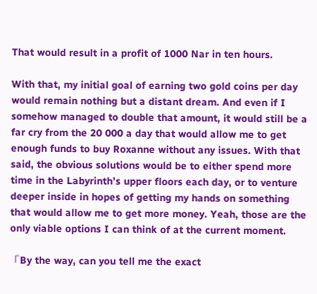That would result in a profit of 1000 Nar in ten hours.

With that, my initial goal of earning two gold coins per day would remain nothing but a distant dream. And even if I somehow managed to double that amount, it would still be a far cry from the 20 000 a day that would allow me to get enough funds to buy Roxanne without any issues. With that said, the obvious solutions would be to either spend more time in the Labyrinth’s upper floors each day, or to venture deeper inside in hopes of getting my hands on something that would allow me to get more money. Yeah, those are the only viable options I can think of at the current moment.

「By the way, can you tell me the exact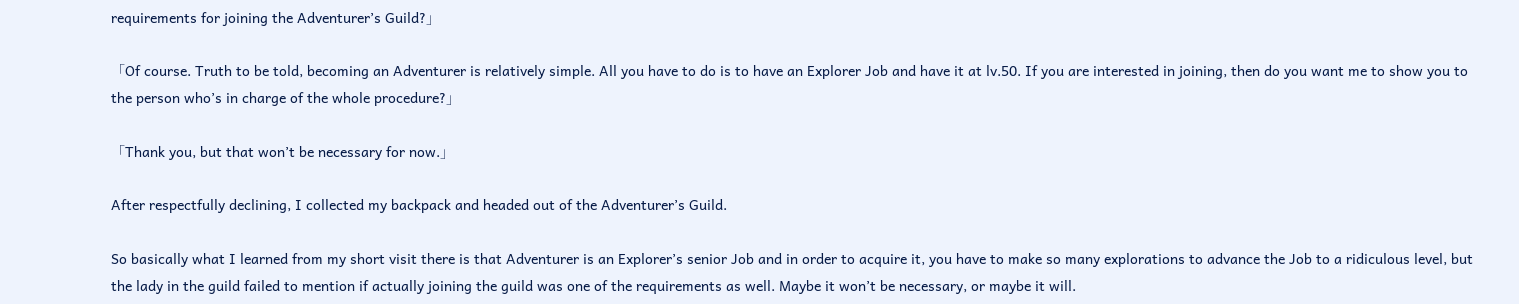requirements for joining the Adventurer’s Guild?」

「Of course. Truth to be told, becoming an Adventurer is relatively simple. All you have to do is to have an Explorer Job and have it at lv.50. If you are interested in joining, then do you want me to show you to the person who’s in charge of the whole procedure?」

「Thank you, but that won’t be necessary for now.」

After respectfully declining, I collected my backpack and headed out of the Adventurer’s Guild.

So basically what I learned from my short visit there is that Adventurer is an Explorer’s senior Job and in order to acquire it, you have to make so many explorations to advance the Job to a ridiculous level, but the lady in the guild failed to mention if actually joining the guild was one of the requirements as well. Maybe it won’t be necessary, or maybe it will.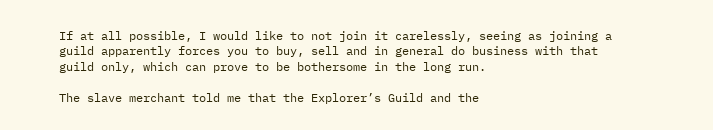If at all possible, I would like to not join it carelessly, seeing as joining a guild apparently forces you to buy, sell and in general do business with that guild only, which can prove to be bothersome in the long run.

The slave merchant told me that the Explorer’s Guild and the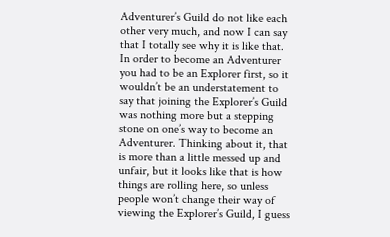Adventurer’s Guild do not like each other very much, and now I can say that I totally see why it is like that. In order to become an Adventurer you had to be an Explorer first, so it wouldn’t be an understatement to say that joining the Explorer’s Guild was nothing more but a stepping stone on one’s way to become an Adventurer. Thinking about it, that is more than a little messed up and unfair, but it looks like that is how things are rolling here, so unless people won’t change their way of viewing the Explorer’s Guild, I guess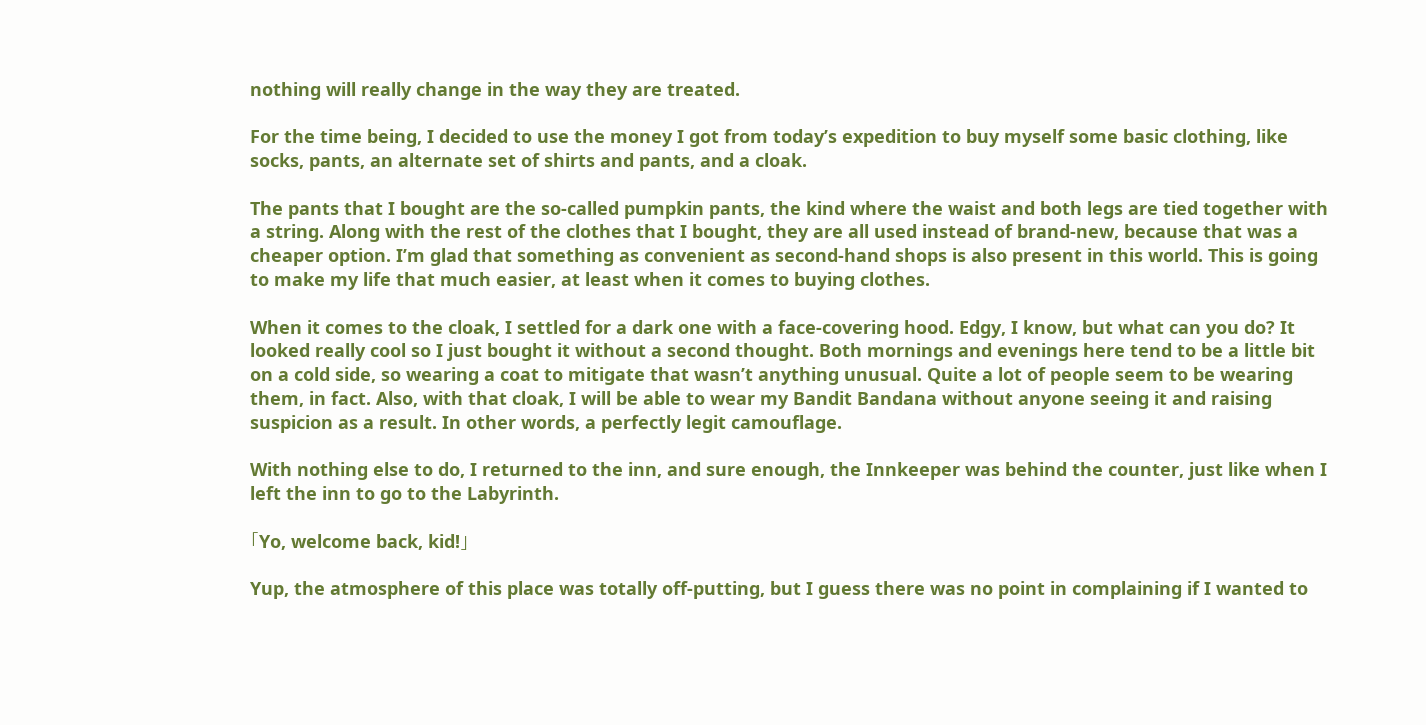nothing will really change in the way they are treated.

For the time being, I decided to use the money I got from today’s expedition to buy myself some basic clothing, like socks, pants, an alternate set of shirts and pants, and a cloak.

The pants that I bought are the so-called pumpkin pants, the kind where the waist and both legs are tied together with a string. Along with the rest of the clothes that I bought, they are all used instead of brand-new, because that was a cheaper option. I’m glad that something as convenient as second-hand shops is also present in this world. This is going to make my life that much easier, at least when it comes to buying clothes.

When it comes to the cloak, I settled for a dark one with a face-covering hood. Edgy, I know, but what can you do? It looked really cool so I just bought it without a second thought. Both mornings and evenings here tend to be a little bit on a cold side, so wearing a coat to mitigate that wasn’t anything unusual. Quite a lot of people seem to be wearing them, in fact. Also, with that cloak, I will be able to wear my Bandit Bandana without anyone seeing it and raising suspicion as a result. In other words, a perfectly legit camouflage.

With nothing else to do, I returned to the inn, and sure enough, the Innkeeper was behind the counter, just like when I left the inn to go to the Labyrinth.

「Yo, welcome back, kid!」

Yup, the atmosphere of this place was totally off-putting, but I guess there was no point in complaining if I wanted to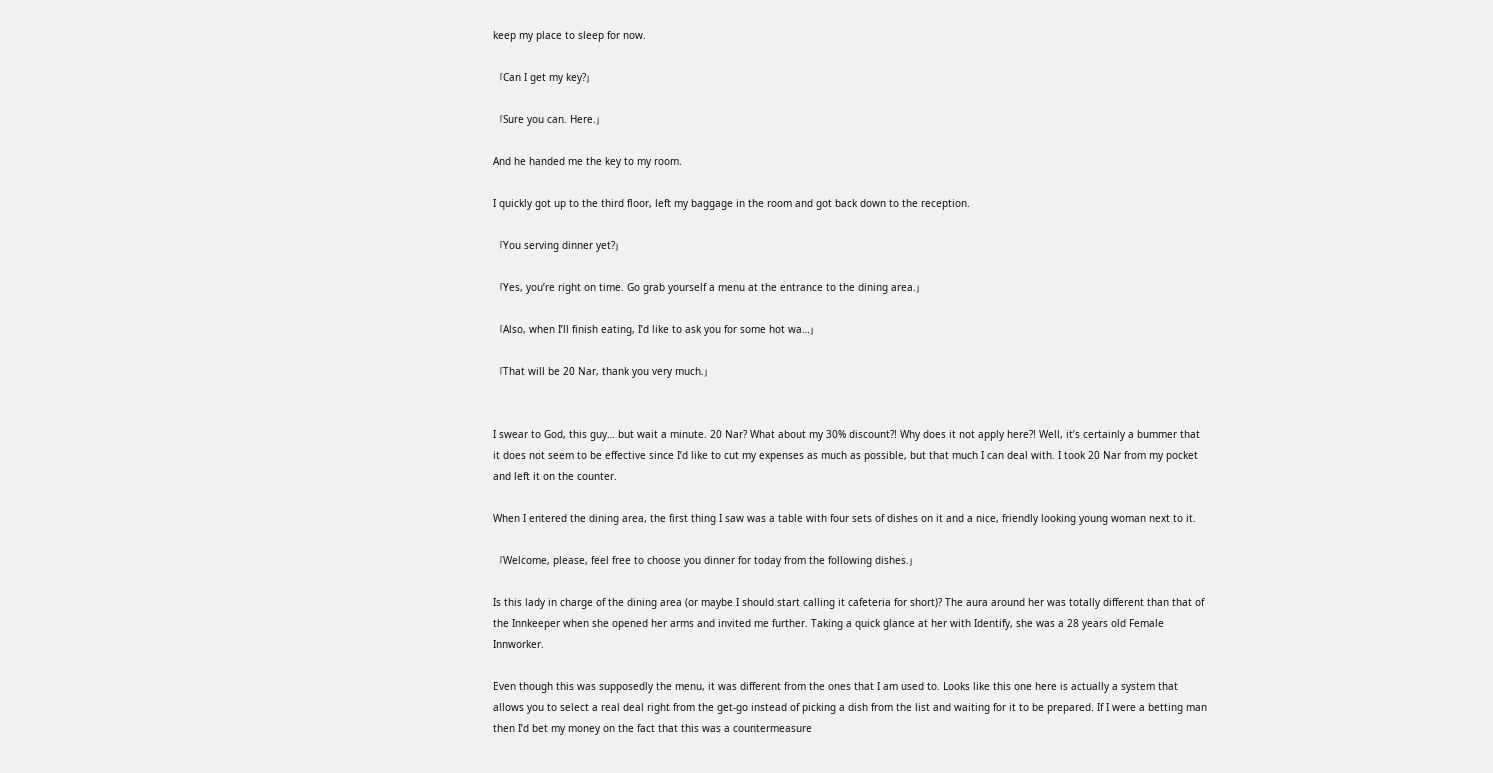keep my place to sleep for now.

「Can I get my key?」

「Sure you can. Here.」

And he handed me the key to my room.

I quickly got up to the third floor, left my baggage in the room and got back down to the reception.

「You serving dinner yet?」

「Yes, you’re right on time. Go grab yourself a menu at the entrance to the dining area.」

「Also, when I’ll finish eating, I’d like to ask you for some hot wa…」

「That will be 20 Nar, thank you very much.」


I swear to God, this guy… but wait a minute. 20 Nar? What about my 30% discount?! Why does it not apply here?! Well, it’s certainly a bummer that it does not seem to be effective since I’d like to cut my expenses as much as possible, but that much I can deal with. I took 20 Nar from my pocket and left it on the counter.

When I entered the dining area, the first thing I saw was a table with four sets of dishes on it and a nice, friendly looking young woman next to it.

「Welcome, please, feel free to choose you dinner for today from the following dishes.」

Is this lady in charge of the dining area (or maybe I should start calling it cafeteria for short)? The aura around her was totally different than that of the Innkeeper when she opened her arms and invited me further. Taking a quick glance at her with Identify, she was a 28 years old Female Innworker.

Even though this was supposedly the menu, it was different from the ones that I am used to. Looks like this one here is actually a system that allows you to select a real deal right from the get-go instead of picking a dish from the list and waiting for it to be prepared. If I were a betting man then I’d bet my money on the fact that this was a countermeasure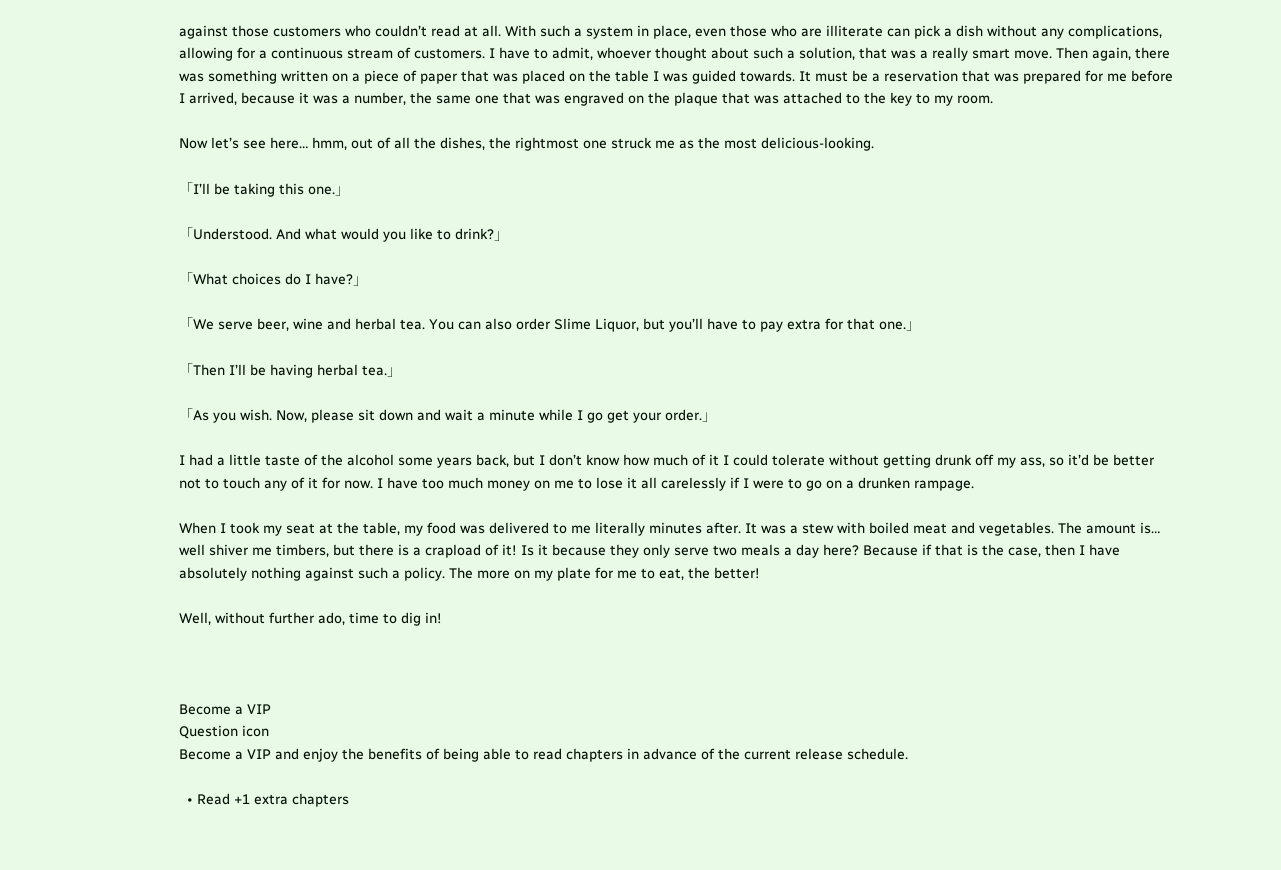against those customers who couldn’t read at all. With such a system in place, even those who are illiterate can pick a dish without any complications, allowing for a continuous stream of customers. I have to admit, whoever thought about such a solution, that was a really smart move. Then again, there was something written on a piece of paper that was placed on the table I was guided towards. It must be a reservation that was prepared for me before I arrived, because it was a number, the same one that was engraved on the plaque that was attached to the key to my room.

Now let’s see here… hmm, out of all the dishes, the rightmost one struck me as the most delicious-looking.

「I’ll be taking this one.」

「Understood. And what would you like to drink?」

「What choices do I have?」

「We serve beer, wine and herbal tea. You can also order Slime Liquor, but you’ll have to pay extra for that one.」

「Then I’ll be having herbal tea.」

「As you wish. Now, please sit down and wait a minute while I go get your order.」

I had a little taste of the alcohol some years back, but I don’t know how much of it I could tolerate without getting drunk off my ass, so it’d be better not to touch any of it for now. I have too much money on me to lose it all carelessly if I were to go on a drunken rampage.

When I took my seat at the table, my food was delivered to me literally minutes after. It was a stew with boiled meat and vegetables. The amount is… well shiver me timbers, but there is a crapload of it! Is it because they only serve two meals a day here? Because if that is the case, then I have absolutely nothing against such a policy. The more on my plate for me to eat, the better!

Well, without further ado, time to dig in!



Become a VIP
Question icon
Become a VIP and enjoy the benefits of being able to read chapters in advance of the current release schedule.

  • Read +1 extra chapters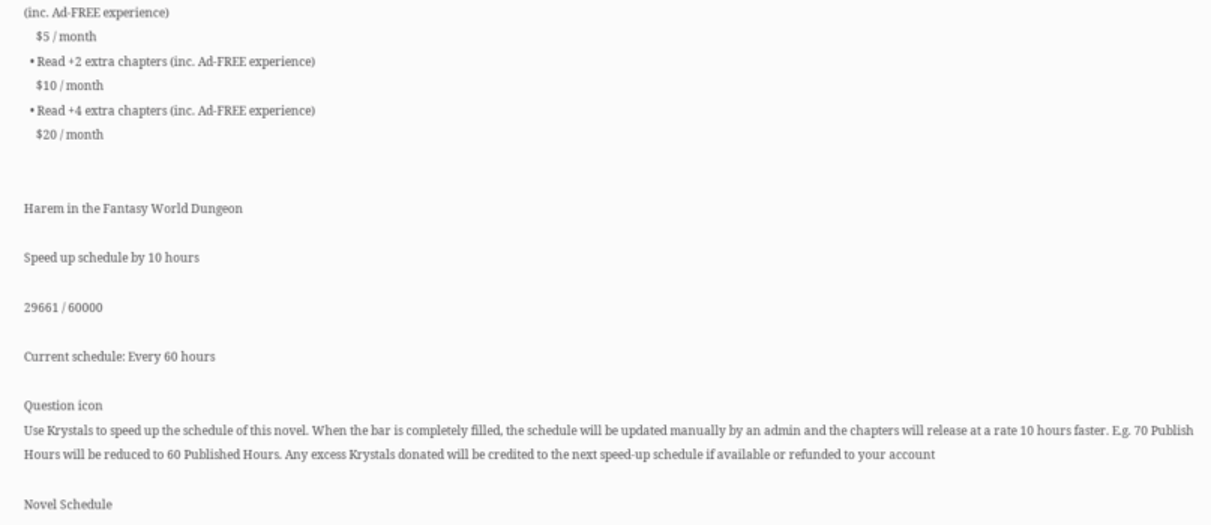(inc. Ad-FREE experience)
    $5 / month
  • Read +2 extra chapters (inc. Ad-FREE experience)
    $10 / month
  • Read +4 extra chapters (inc. Ad-FREE experience)
    $20 / month


Harem in the Fantasy World Dungeon

Speed up schedule by 10 hours

29661 / 60000

Current schedule: Every 60 hours

Question icon
Use Krystals to speed up the schedule of this novel. When the bar is completely filled, the schedule will be updated manually by an admin and the chapters will release at a rate 10 hours faster. E.g. 70 Publish Hours will be reduced to 60 Published Hours. Any excess Krystals donated will be credited to the next speed-up schedule if available or refunded to your account

Novel Schedule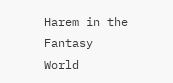Harem in the Fantasy World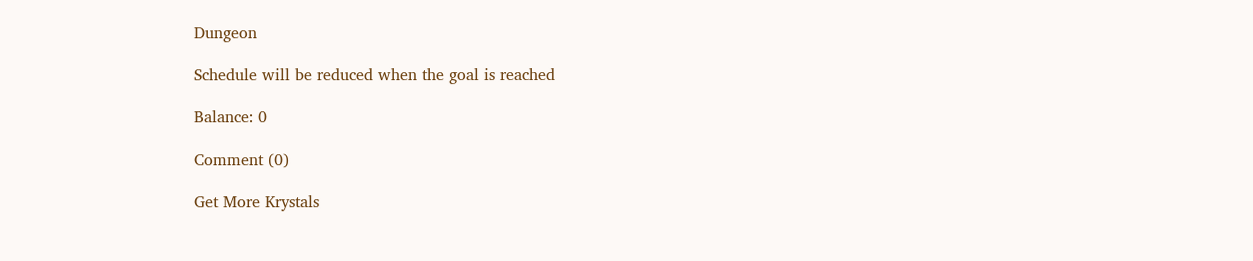Dungeon

Schedule will be reduced when the goal is reached

Balance: 0

Comment (0)

Get More Krystals